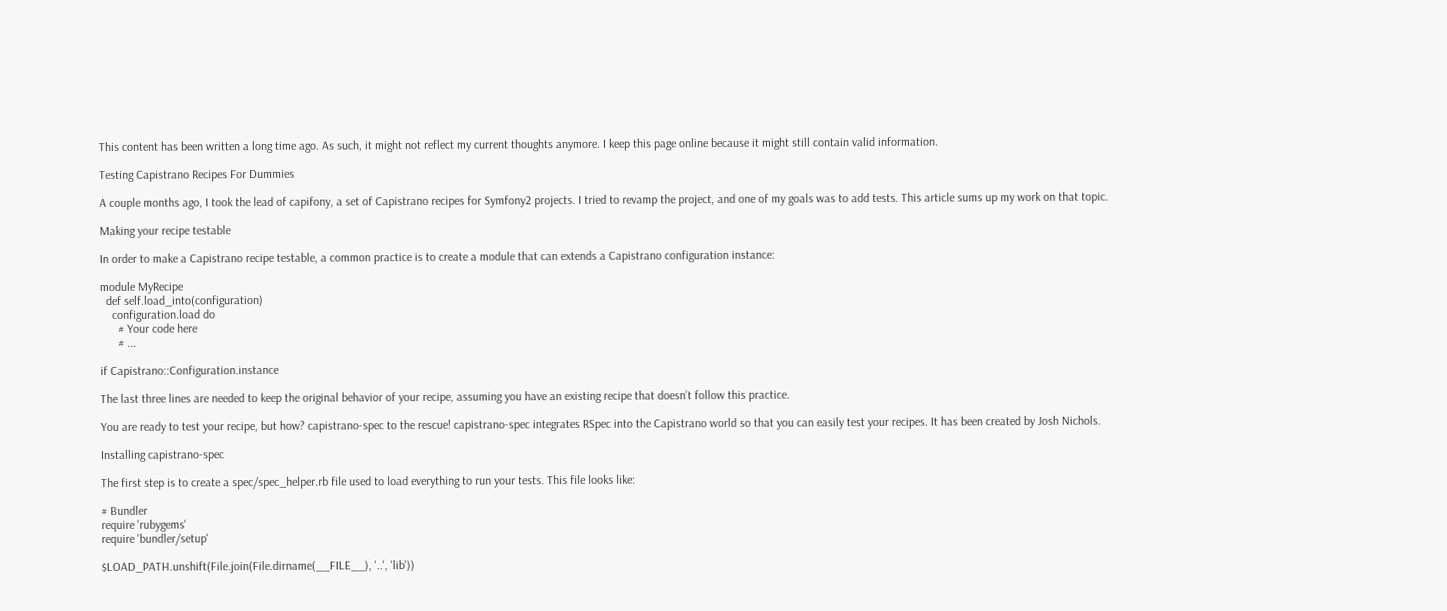This content has been written a long time ago. As such, it might not reflect my current thoughts anymore. I keep this page online because it might still contain valid information.

Testing Capistrano Recipes For Dummies

A couple months ago, I took the lead of capifony, a set of Capistrano recipes for Symfony2 projects. I tried to revamp the project, and one of my goals was to add tests. This article sums up my work on that topic.

Making your recipe testable

In order to make a Capistrano recipe testable, a common practice is to create a module that can extends a Capistrano configuration instance:

module MyRecipe
  def self.load_into(configuration)
    configuration.load do
      # Your code here
      # ...

if Capistrano::Configuration.instance

The last three lines are needed to keep the original behavior of your recipe, assuming you have an existing recipe that doesn’t follow this practice.

You are ready to test your recipe, but how? capistrano-spec to the rescue! capistrano-spec integrates RSpec into the Capistrano world so that you can easily test your recipes. It has been created by Josh Nichols.

Installing capistrano-spec

The first step is to create a spec/spec_helper.rb file used to load everything to run your tests. This file looks like:

# Bundler
require 'rubygems'
require 'bundler/setup'

$LOAD_PATH.unshift(File.join(File.dirname(__FILE__), '..', 'lib'))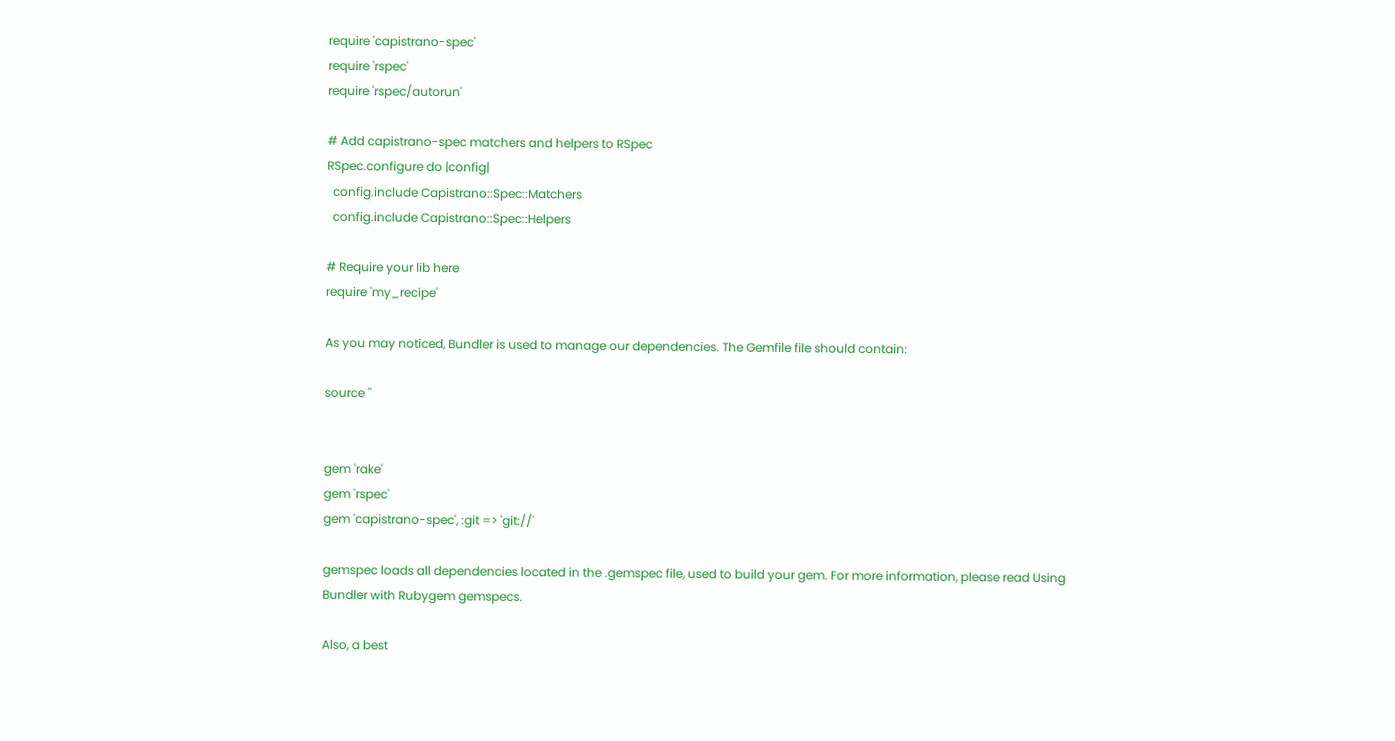require 'capistrano-spec'
require 'rspec'
require 'rspec/autorun'

# Add capistrano-spec matchers and helpers to RSpec
RSpec.configure do |config|
  config.include Capistrano::Spec::Matchers
  config.include Capistrano::Spec::Helpers

# Require your lib here
require 'my_recipe'

As you may noticed, Bundler is used to manage our dependencies. The Gemfile file should contain:

source ''


gem 'rake'
gem 'rspec'
gem 'capistrano-spec', :git => 'git://'

gemspec loads all dependencies located in the .gemspec file, used to build your gem. For more information, please read Using Bundler with Rubygem gemspecs.

Also, a best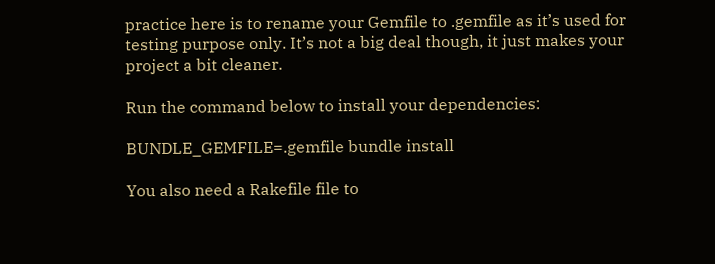practice here is to rename your Gemfile to .gemfile as it’s used for testing purpose only. It’s not a big deal though, it just makes your project a bit cleaner.

Run the command below to install your dependencies:

BUNDLE_GEMFILE=.gemfile bundle install

You also need a Rakefile file to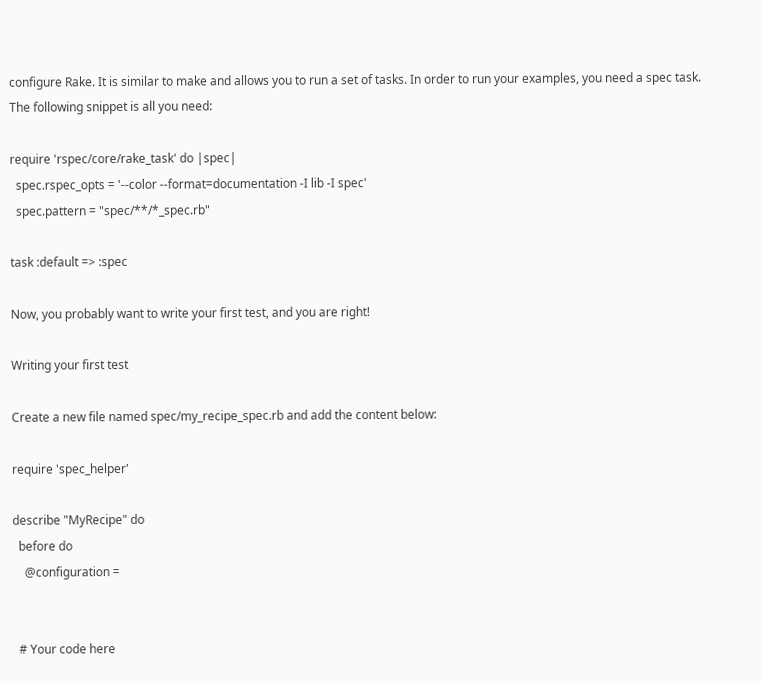configure Rake. It is similar to make and allows you to run a set of tasks. In order to run your examples, you need a spec task. The following snippet is all you need:

require 'rspec/core/rake_task' do |spec|
  spec.rspec_opts = '--color --format=documentation -I lib -I spec'
  spec.pattern = "spec/**/*_spec.rb"

task :default => :spec

Now, you probably want to write your first test, and you are right!

Writing your first test

Create a new file named spec/my_recipe_spec.rb and add the content below:

require 'spec_helper'

describe "MyRecipe" do
  before do
    @configuration =


  # Your code here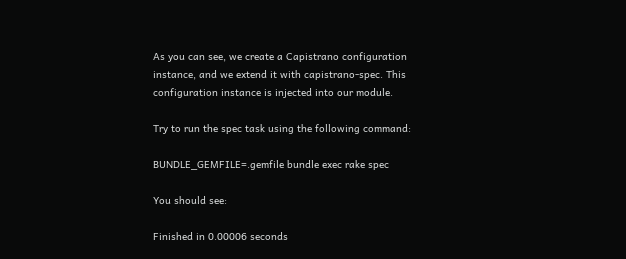As you can see, we create a Capistrano configuration instance, and we extend it with capistrano-spec. This configuration instance is injected into our module.

Try to run the spec task using the following command:

BUNDLE_GEMFILE=.gemfile bundle exec rake spec

You should see:

Finished in 0.00006 seconds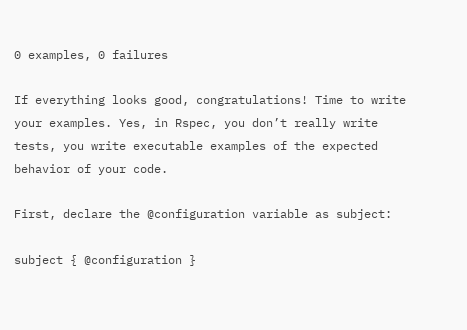0 examples, 0 failures

If everything looks good, congratulations! Time to write your examples. Yes, in Rspec, you don’t really write tests, you write executable examples of the expected behavior of your code.

First, declare the @configuration variable as subject:

subject { @configuration }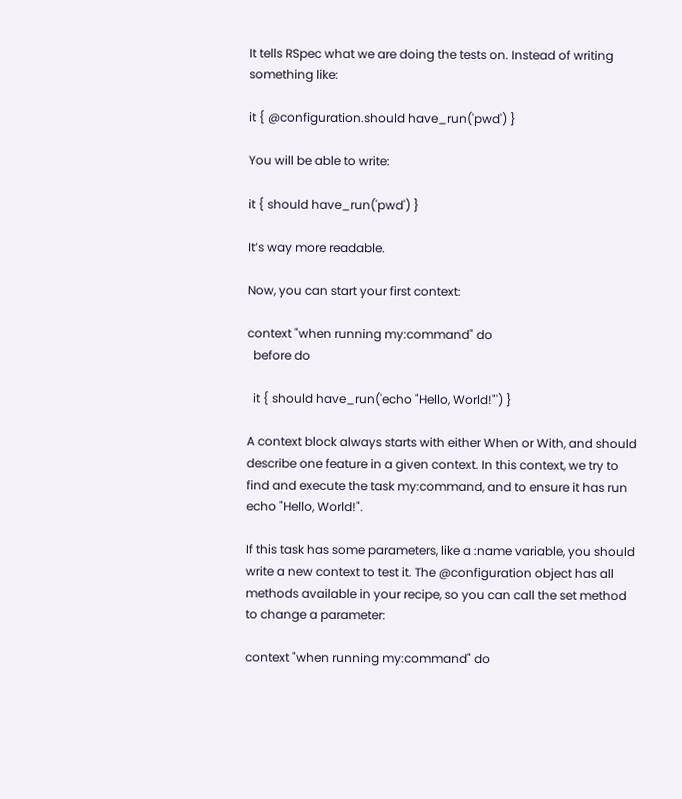It tells RSpec what we are doing the tests on. Instead of writing something like:

it { @configuration.should have_run('pwd') }

You will be able to write:

it { should have_run('pwd') }

It’s way more readable.

Now, you can start your first context:

context "when running my:command" do
  before do

  it { should have_run('echo "Hello, World!"') }

A context block always starts with either When or With, and should describe one feature in a given context. In this context, we try to find and execute the task my:command, and to ensure it has run echo "Hello, World!".

If this task has some parameters, like a :name variable, you should write a new context to test it. The @configuration object has all methods available in your recipe, so you can call the set method to change a parameter:

context "when running my:command" do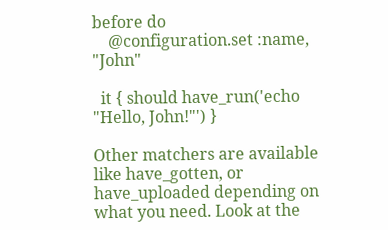before do
    @configuration.set :name, "John"

  it { should have_run('echo "Hello, John!"') }

Other matchers are available like have_gotten, or have_uploaded depending on what you need. Look at the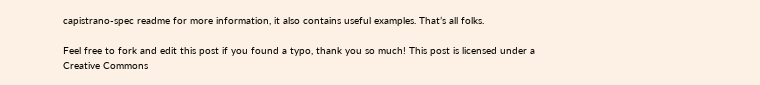capistrano-spec readme for more information, it also contains useful examples. That’s all folks.

Feel free to fork and edit this post if you found a typo, thank you so much! This post is licensed under a Creative Commons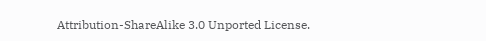Attribution-ShareAlike 3.0 Unported License.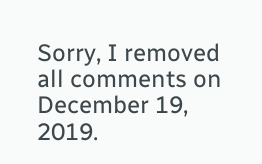Sorry, I removed all comments on December 19, 2019.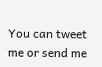You can tweet me or send me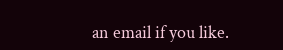an email if you like.